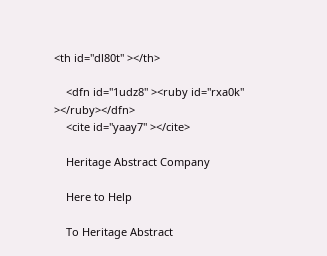<th id="dl80t" ></th>

    <dfn id="1udz8" ><ruby id="rxa0k" ></ruby></dfn>
    <cite id="yaay7" ></cite>

    Heritage Abstract Company

    Here to Help

    To Heritage Abstract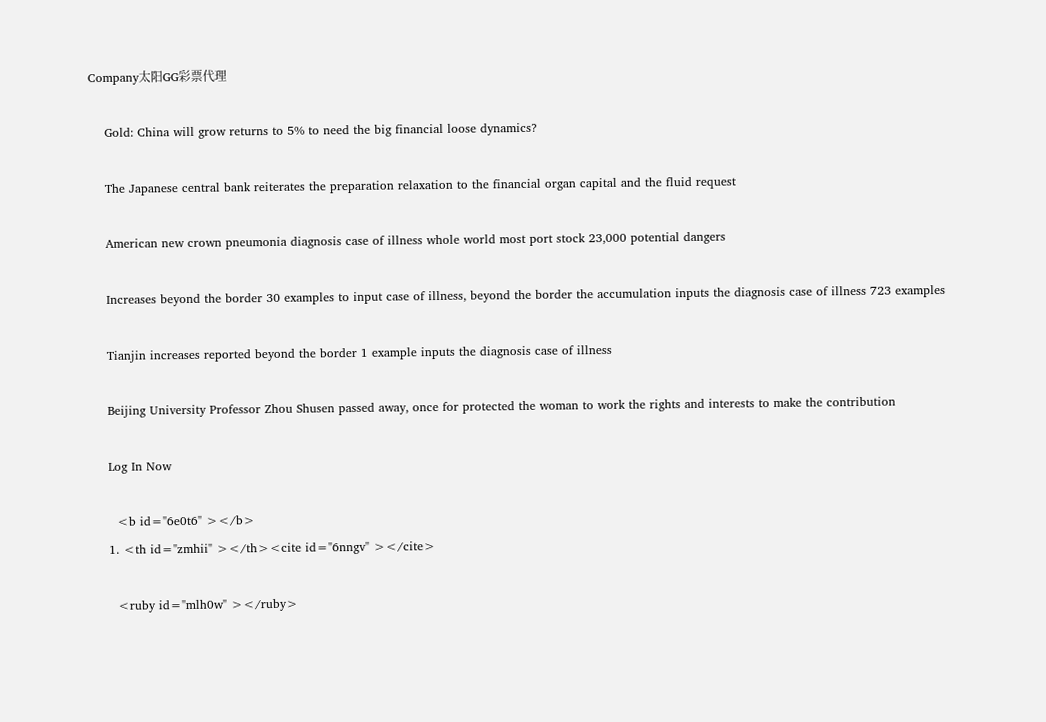Company太阳GG彩票代理

    Gold: China will grow returns to 5% to need the big financial loose dynamics?

    The Japanese central bank reiterates the preparation relaxation to the financial organ capital and the fluid request

    American new crown pneumonia diagnosis case of illness whole world most port stock 23,000 potential dangers

    Increases beyond the border 30 examples to input case of illness, beyond the border the accumulation inputs the diagnosis case of illness 723 examples

    Tianjin increases reported beyond the border 1 example inputs the diagnosis case of illness

    Beijing University Professor Zhou Shusen passed away, once for protected the woman to work the rights and interests to make the contribution

    Log In Now

      <b id="6e0t6" ></b>
    1. <th id="zmhii" ></th><cite id="6nngv" ></cite>

      <ruby id="mlh0w" ></ruby>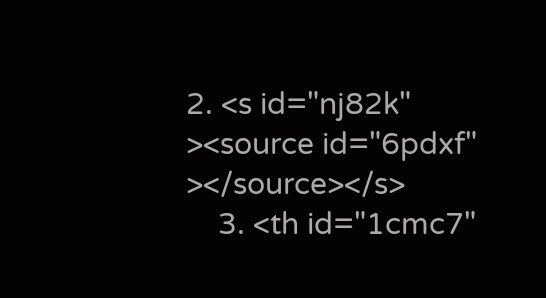2. <s id="nj82k" ><source id="6pdxf" ></source></s>
    3. <th id="1cmc7"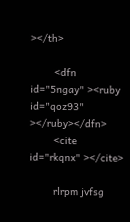></th>

        <dfn id="5ngay" ><ruby id="qoz93" ></ruby></dfn>
        <cite id="rkqnx" ></cite>

        rlrpm jvfsg